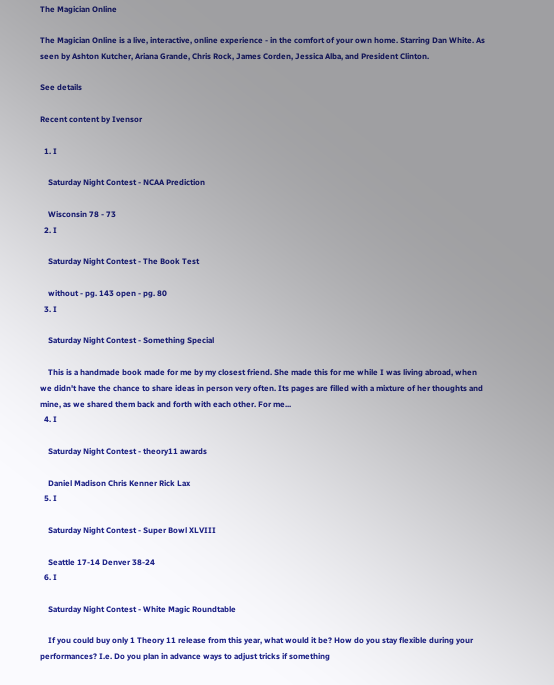The Magician Online

The Magician Online is a live, interactive, online experience - in the comfort of your own home. Starring Dan White. As seen by Ashton Kutcher, Ariana Grande, Chris Rock, James Corden, Jessica Alba, and President Clinton.

See details

Recent content by Ivensor

  1. I

    Saturday Night Contest - NCAA Prediction

    Wisconsin 78 - 73
  2. I

    Saturday Night Contest - The Book Test

    without - pg. 143 open - pg. 80
  3. I

    Saturday Night Contest - Something Special

    This is a handmade book made for me by my closest friend. She made this for me while I was living abroad, when we didn't have the chance to share ideas in person very often. Its pages are filled with a mixture of her thoughts and mine, as we shared them back and forth with each other. For me...
  4. I

    Saturday Night Contest - theory11 awards

    Daniel Madison Chris Kenner Rick Lax
  5. I

    Saturday Night Contest - Super Bowl XLVIII

    Seattle 17-14 Denver 38-24
  6. I

    Saturday Night Contest - White Magic Roundtable

    If you could buy only 1 Theory 11 release from this year, what would it be? How do you stay flexible during your performances? I.e. Do you plan in advance ways to adjust tricks if something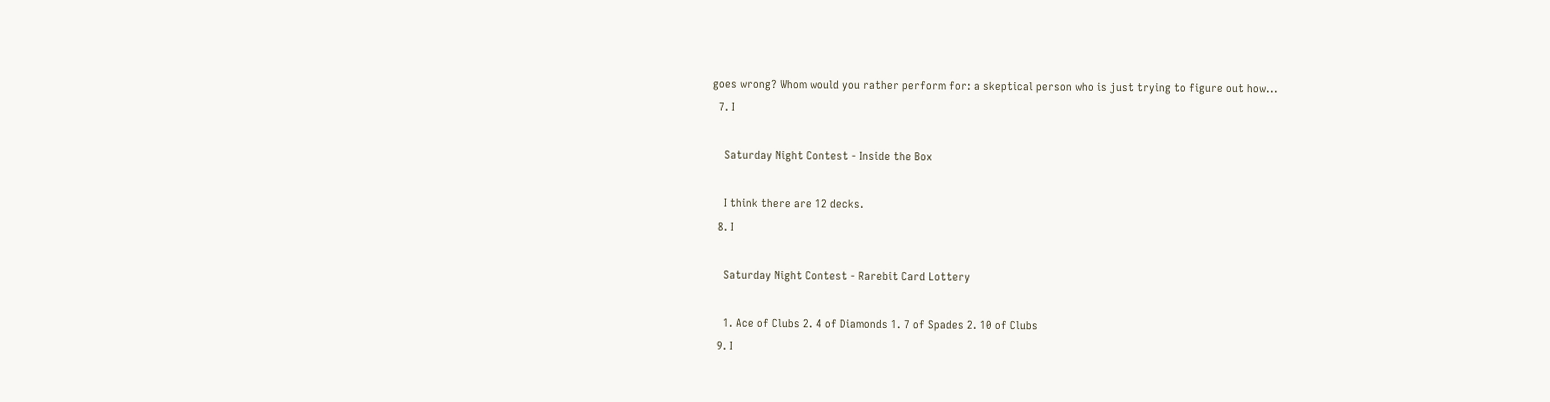goes wrong? Whom would you rather perform for: a skeptical person who is just trying to figure out how...
  7. I

    Saturday Night Contest - Inside the Box

    I think there are 12 decks.
  8. I

    Saturday Night Contest - Rarebit Card Lottery

    1. Ace of Clubs 2. 4 of Diamonds 1. 7 of Spades 2. 10 of Clubs
  9. I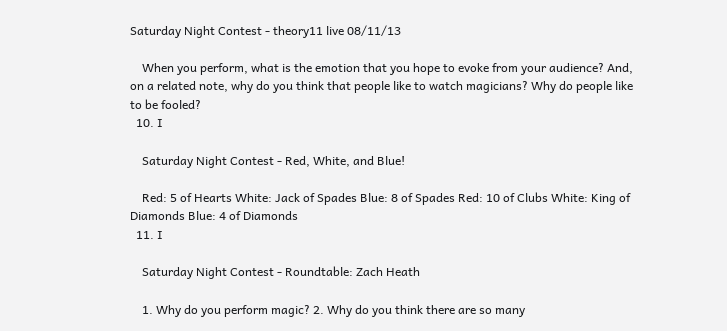Saturday Night Contest - theory11 live 08/11/13

    When you perform, what is the emotion that you hope to evoke from your audience? And, on a related note, why do you think that people like to watch magicians? Why do people like to be fooled?
  10. I

    Saturday Night Contest - Red, White, and Blue!

    Red: 5 of Hearts White: Jack of Spades Blue: 8 of Spades Red: 10 of Clubs White: King of Diamonds Blue: 4 of Diamonds
  11. I

    Saturday Night Contest - Roundtable: Zach Heath

    1. Why do you perform magic? 2. Why do you think there are so many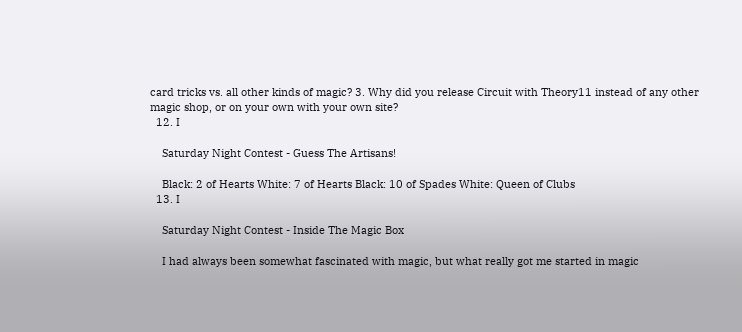card tricks vs. all other kinds of magic? 3. Why did you release Circuit with Theory11 instead of any other magic shop, or on your own with your own site?
  12. I

    Saturday Night Contest - Guess The Artisans!

    Black: 2 of Hearts White: 7 of Hearts Black: 10 of Spades White: Queen of Clubs
  13. I

    Saturday Night Contest - Inside The Magic Box

    I had always been somewhat fascinated with magic, but what really got me started in magic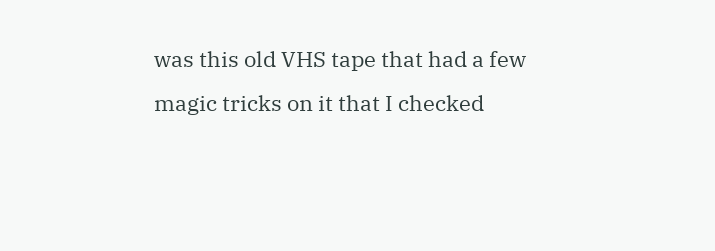was this old VHS tape that had a few magic tricks on it that I checked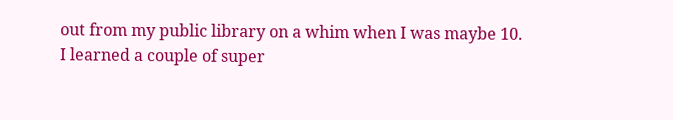out from my public library on a whim when I was maybe 10. I learned a couple of super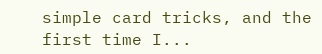simple card tricks, and the first time I...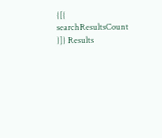{[{ searchResultsCount }]} Results